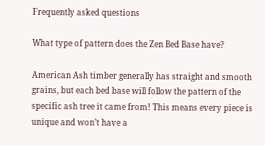Frequently asked questions

What type of pattern does the Zen Bed Base have?

American Ash timber generally has straight and smooth grains, but each bed base will follow the pattern of the specific ash tree it came from! This means every piece is unique and won’t have a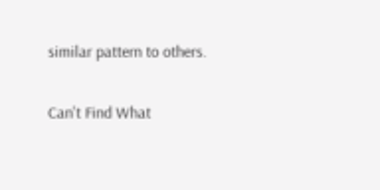similar pattern to others.

Can't Find What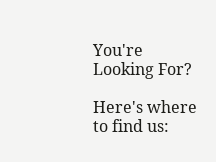You're Looking For?

Here's where to find us: